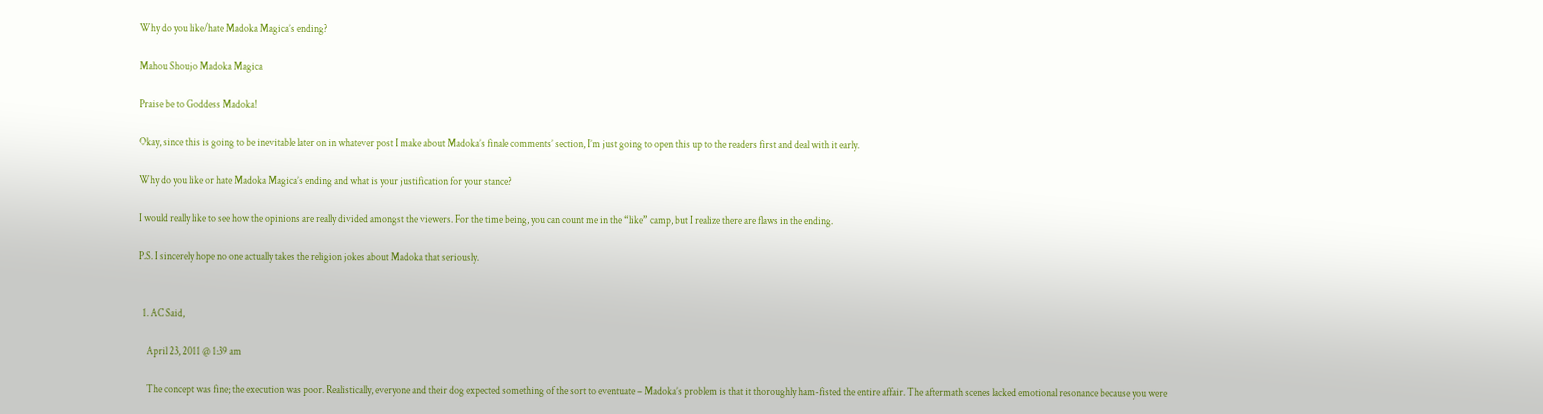Why do you like/hate Madoka Magica’s ending?

Mahou Shoujo Madoka Magica

Praise be to Goddess Madoka!

Okay, since this is going to be inevitable later on in whatever post I make about Madoka’s finale comments’ section, I’m just going to open this up to the readers first and deal with it early.

Why do you like or hate Madoka Magica’s ending and what is your justification for your stance?

I would really like to see how the opinions are really divided amongst the viewers. For the time being, you can count me in the “like” camp, but I realize there are flaws in the ending.

P.S. I sincerely hope no one actually takes the religion jokes about Madoka that seriously.


  1. AC Said,

    April 23, 2011 @ 1:39 am

    The concept was fine; the execution was poor. Realistically, everyone and their dog expected something of the sort to eventuate – Madoka’s problem is that it thoroughly ham-fisted the entire affair. The aftermath scenes lacked emotional resonance because you were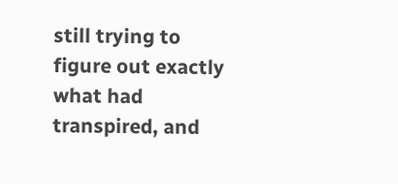still trying to figure out exactly what had transpired, and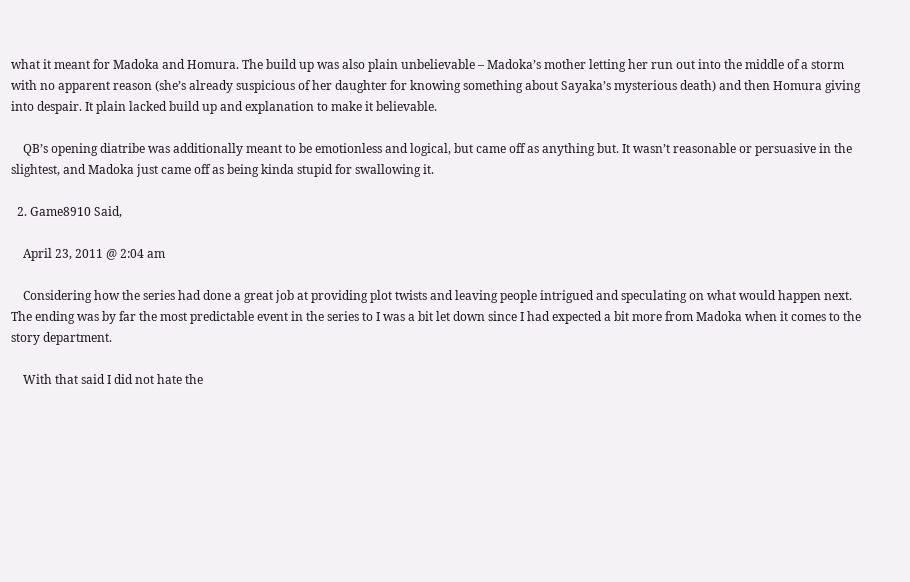what it meant for Madoka and Homura. The build up was also plain unbelievable – Madoka’s mother letting her run out into the middle of a storm with no apparent reason (she’s already suspicious of her daughter for knowing something about Sayaka’s mysterious death) and then Homura giving into despair. It plain lacked build up and explanation to make it believable.

    QB’s opening diatribe was additionally meant to be emotionless and logical, but came off as anything but. It wasn’t reasonable or persuasive in the slightest, and Madoka just came off as being kinda stupid for swallowing it.

  2. Game8910 Said,

    April 23, 2011 @ 2:04 am

    Considering how the series had done a great job at providing plot twists and leaving people intrigued and speculating on what would happen next. The ending was by far the most predictable event in the series to I was a bit let down since I had expected a bit more from Madoka when it comes to the story department.

    With that said I did not hate the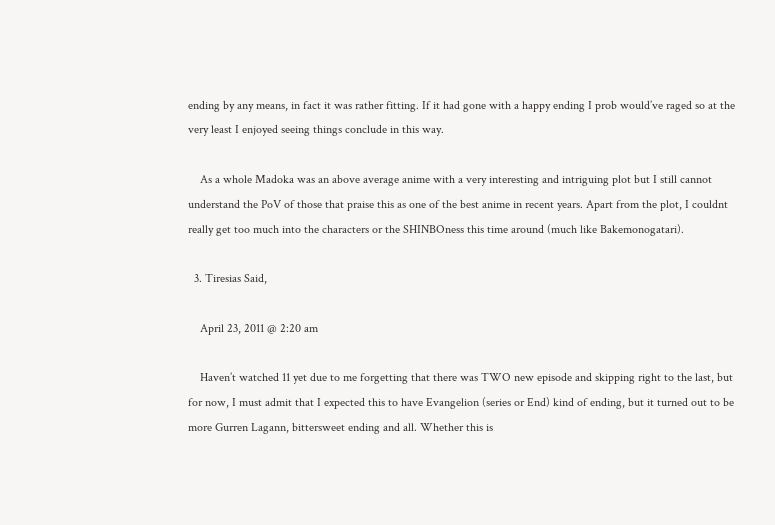ending by any means, in fact it was rather fitting. If it had gone with a happy ending I prob would’ve raged so at the very least I enjoyed seeing things conclude in this way.

    As a whole Madoka was an above average anime with a very interesting and intriguing plot but I still cannot understand the PoV of those that praise this as one of the best anime in recent years. Apart from the plot, I couldnt really get too much into the characters or the SHINBOness this time around (much like Bakemonogatari).

  3. Tiresias Said,

    April 23, 2011 @ 2:20 am

    Haven’t watched 11 yet due to me forgetting that there was TWO new episode and skipping right to the last, but for now, I must admit that I expected this to have Evangelion (series or End) kind of ending, but it turned out to be more Gurren Lagann, bittersweet ending and all. Whether this is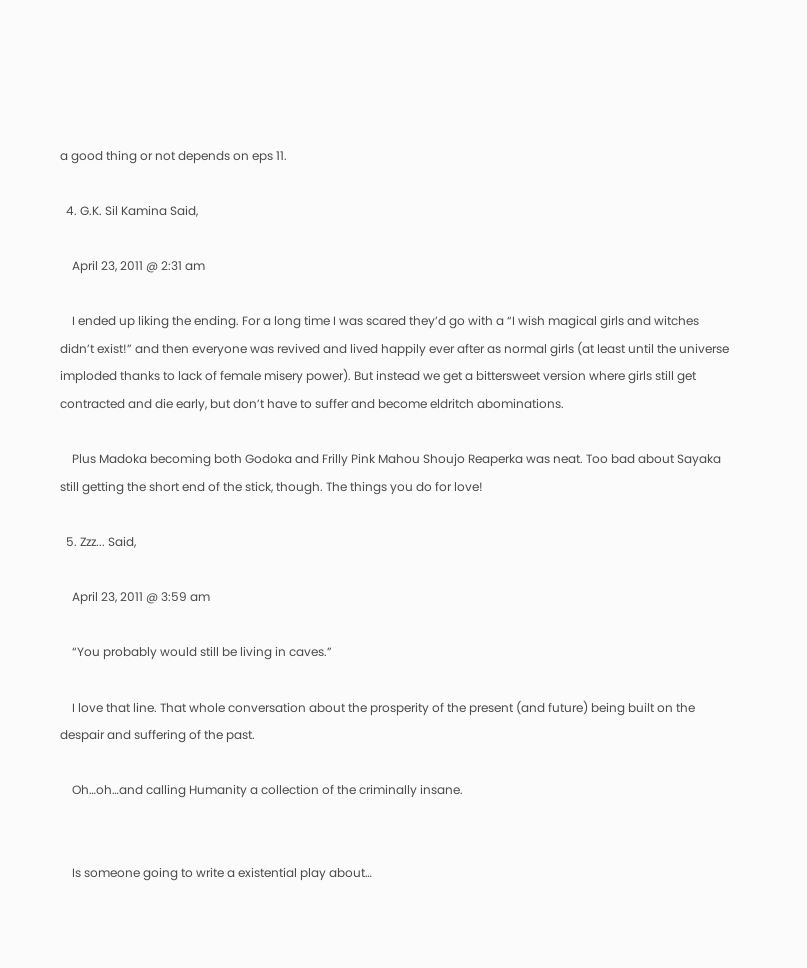a good thing or not depends on eps 11.

  4. G.K. Sil Kamina Said,

    April 23, 2011 @ 2:31 am

    I ended up liking the ending. For a long time I was scared they’d go with a “I wish magical girls and witches didn’t exist!” and then everyone was revived and lived happily ever after as normal girls (at least until the universe imploded thanks to lack of female misery power). But instead we get a bittersweet version where girls still get contracted and die early, but don’t have to suffer and become eldritch abominations.

    Plus Madoka becoming both Godoka and Frilly Pink Mahou Shoujo Reaperka was neat. Too bad about Sayaka still getting the short end of the stick, though. The things you do for love!

  5. Zzz... Said,

    April 23, 2011 @ 3:59 am

    “You probably would still be living in caves.”

    I love that line. That whole conversation about the prosperity of the present (and future) being built on the despair and suffering of the past.

    Oh…oh…and calling Humanity a collection of the criminally insane.


    Is someone going to write a existential play about…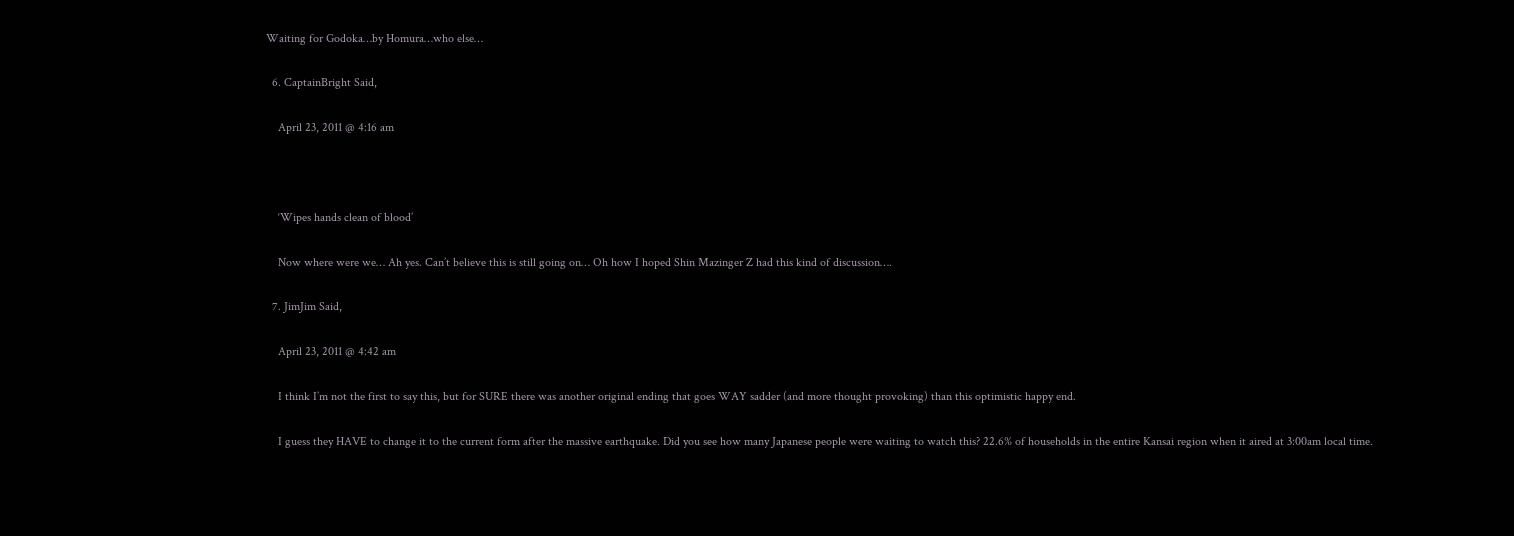Waiting for Godoka…by Homura…who else…

  6. CaptainBright Said,

    April 23, 2011 @ 4:16 am



    ‘Wipes hands clean of blood’

    Now where were we… Ah yes. Can’t believe this is still going on… Oh how I hoped Shin Mazinger Z had this kind of discussion….

  7. JimJim Said,

    April 23, 2011 @ 4:42 am

    I think I’m not the first to say this, but for SURE there was another original ending that goes WAY sadder (and more thought provoking) than this optimistic happy end.

    I guess they HAVE to change it to the current form after the massive earthquake. Did you see how many Japanese people were waiting to watch this? 22.6% of households in the entire Kansai region when it aired at 3:00am local time.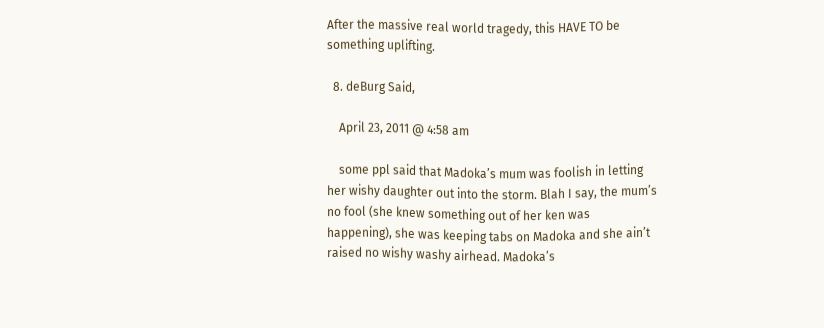After the massive real world tragedy, this HAVE TO be something uplifting.

  8. deBurg Said,

    April 23, 2011 @ 4:58 am

    some ppl said that Madoka’s mum was foolish in letting her wishy daughter out into the storm. Blah I say, the mum’s no fool (she knew something out of her ken was happening), she was keeping tabs on Madoka and she ain’t raised no wishy washy airhead. Madoka’s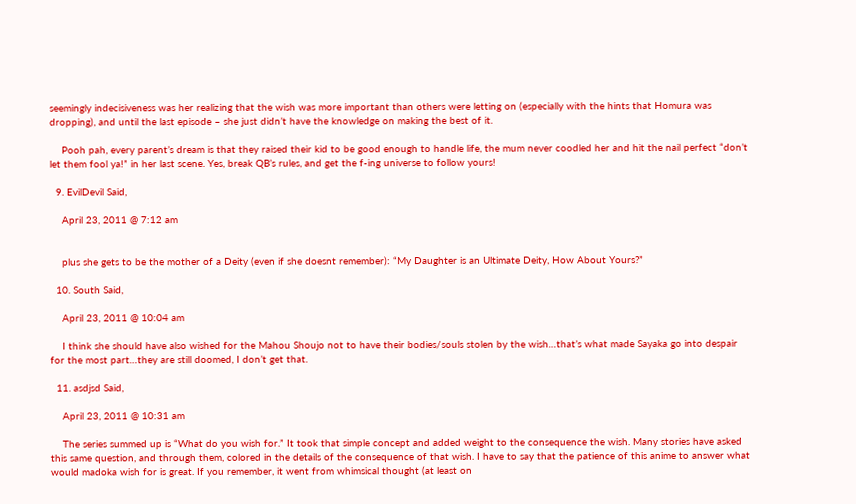seemingly indecisiveness was her realizing that the wish was more important than others were letting on (especially with the hints that Homura was dropping), and until the last episode – she just didn’t have the knowledge on making the best of it.

    Pooh pah, every parent’s dream is that they raised their kid to be good enough to handle life, the mum never coodled her and hit the nail perfect “don’t let them fool ya!” in her last scene. Yes, break QB’s rules, and get the f-ing universe to follow yours!

  9. EvilDevil Said,

    April 23, 2011 @ 7:12 am


    plus she gets to be the mother of a Deity (even if she doesnt remember): “My Daughter is an Ultimate Deity, How About Yours?”

  10. South Said,

    April 23, 2011 @ 10:04 am

    I think she should have also wished for the Mahou Shoujo not to have their bodies/souls stolen by the wish…that’s what made Sayaka go into despair for the most part…they are still doomed, I don’t get that.

  11. asdjsd Said,

    April 23, 2011 @ 10:31 am

    The series summed up is “What do you wish for.” It took that simple concept and added weight to the consequence the wish. Many stories have asked this same question, and through them, colored in the details of the consequence of that wish. I have to say that the patience of this anime to answer what would madoka wish for is great. If you remember, it went from whimsical thought (at least on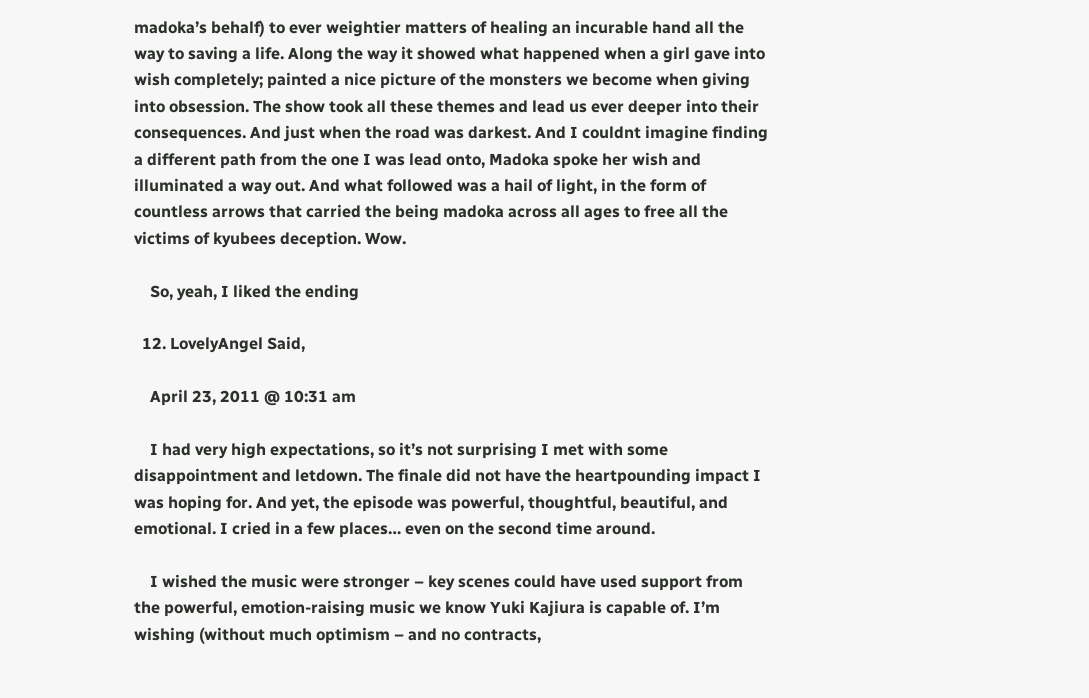madoka’s behalf) to ever weightier matters of healing an incurable hand all the way to saving a life. Along the way it showed what happened when a girl gave into wish completely; painted a nice picture of the monsters we become when giving into obsession. The show took all these themes and lead us ever deeper into their consequences. And just when the road was darkest. And I couldnt imagine finding a different path from the one I was lead onto, Madoka spoke her wish and illuminated a way out. And what followed was a hail of light, in the form of countless arrows that carried the being madoka across all ages to free all the victims of kyubees deception. Wow.

    So, yeah, I liked the ending

  12. LovelyAngel Said,

    April 23, 2011 @ 10:31 am

    I had very high expectations, so it’s not surprising I met with some disappointment and letdown. The finale did not have the heartpounding impact I was hoping for. And yet, the episode was powerful, thoughtful, beautiful, and emotional. I cried in a few places… even on the second time around.

    I wished the music were stronger – key scenes could have used support from the powerful, emotion-raising music we know Yuki Kajiura is capable of. I’m wishing (without much optimism – and no contracts,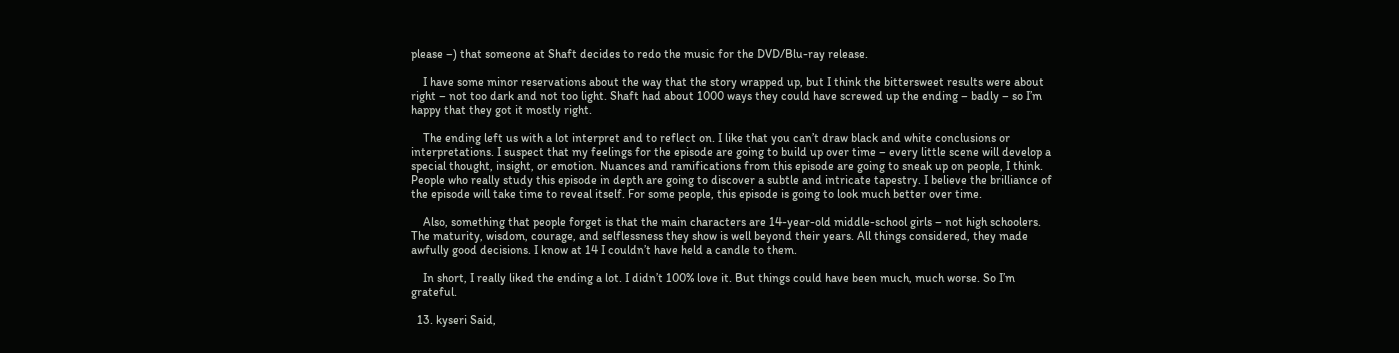please –) that someone at Shaft decides to redo the music for the DVD/Blu-ray release.

    I have some minor reservations about the way that the story wrapped up, but I think the bittersweet results were about right – not too dark and not too light. Shaft had about 1000 ways they could have screwed up the ending – badly – so I’m happy that they got it mostly right.

    The ending left us with a lot interpret and to reflect on. I like that you can’t draw black and white conclusions or interpretations. I suspect that my feelings for the episode are going to build up over time – every little scene will develop a special thought, insight, or emotion. Nuances and ramifications from this episode are going to sneak up on people, I think. People who really study this episode in depth are going to discover a subtle and intricate tapestry. I believe the brilliance of the episode will take time to reveal itself. For some people, this episode is going to look much better over time.

    Also, something that people forget is that the main characters are 14-year-old middle-school girls – not high schoolers. The maturity, wisdom, courage, and selflessness they show is well beyond their years. All things considered, they made awfully good decisions. I know at 14 I couldn’t have held a candle to them.

    In short, I really liked the ending a lot. I didn’t 100% love it. But things could have been much, much worse. So I’m grateful.

  13. kyseri Said,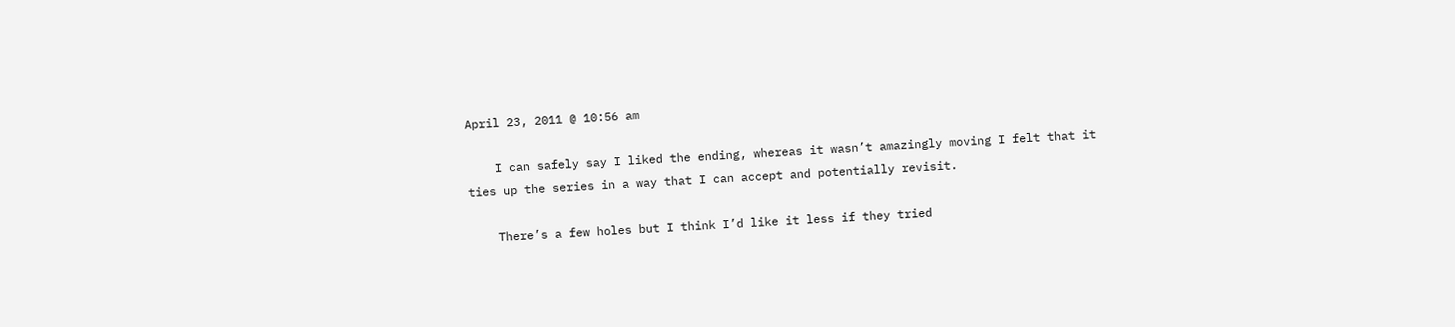April 23, 2011 @ 10:56 am

    I can safely say I liked the ending, whereas it wasn’t amazingly moving I felt that it ties up the series in a way that I can accept and potentially revisit.

    There’s a few holes but I think I’d like it less if they tried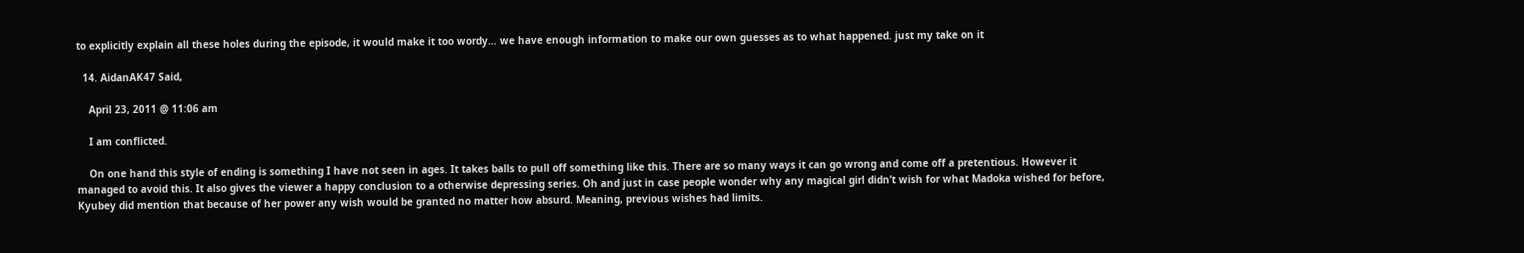to explicitly explain all these holes during the episode, it would make it too wordy… we have enough information to make our own guesses as to what happened. just my take on it

  14. AidanAK47 Said,

    April 23, 2011 @ 11:06 am

    I am conflicted.

    On one hand this style of ending is something I have not seen in ages. It takes balls to pull off something like this. There are so many ways it can go wrong and come off a pretentious. However it managed to avoid this. It also gives the viewer a happy conclusion to a otherwise depressing series. Oh and just in case people wonder why any magical girl didn’t wish for what Madoka wished for before, Kyubey did mention that because of her power any wish would be granted no matter how absurd. Meaning, previous wishes had limits.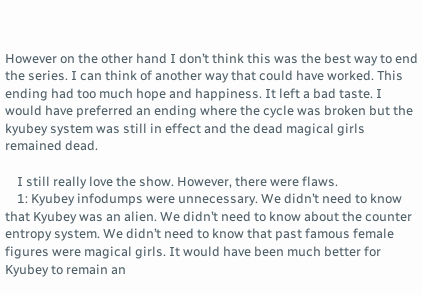However on the other hand I don’t think this was the best way to end the series. I can think of another way that could have worked. This ending had too much hope and happiness. It left a bad taste. I would have preferred an ending where the cycle was broken but the kyubey system was still in effect and the dead magical girls remained dead.

    I still really love the show. However, there were flaws.
    1: Kyubey infodumps were unnecessary. We didn’t need to know that Kyubey was an alien. We didn’t need to know about the counter entropy system. We didn’t need to know that past famous female figures were magical girls. It would have been much better for Kyubey to remain an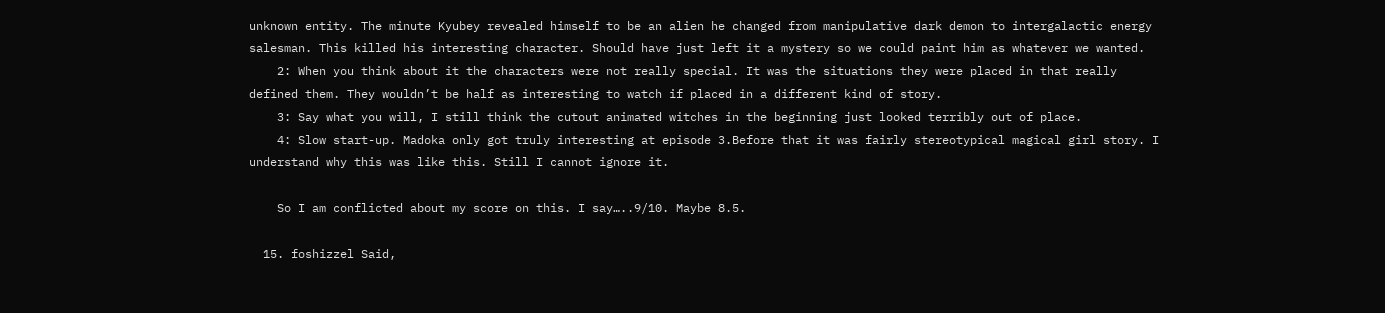unknown entity. The minute Kyubey revealed himself to be an alien he changed from manipulative dark demon to intergalactic energy salesman. This killed his interesting character. Should have just left it a mystery so we could paint him as whatever we wanted.
    2: When you think about it the characters were not really special. It was the situations they were placed in that really defined them. They wouldn’t be half as interesting to watch if placed in a different kind of story.
    3: Say what you will, I still think the cutout animated witches in the beginning just looked terribly out of place.
    4: Slow start-up. Madoka only got truly interesting at episode 3.Before that it was fairly stereotypical magical girl story. I understand why this was like this. Still I cannot ignore it.

    So I am conflicted about my score on this. I say…..9/10. Maybe 8.5.

  15. foshizzel Said,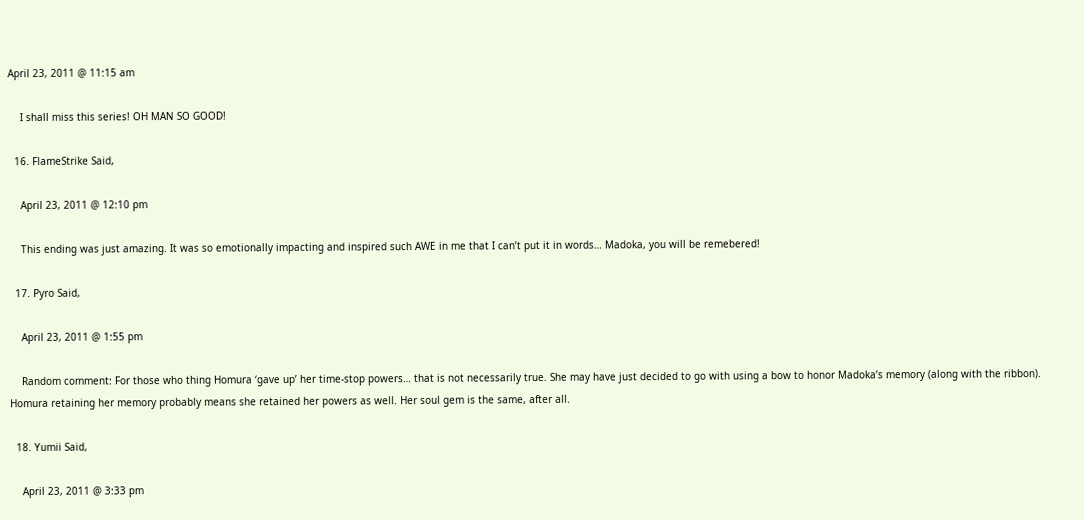April 23, 2011 @ 11:15 am

    I shall miss this series! OH MAN SO GOOD!

  16. FlameStrike Said,

    April 23, 2011 @ 12:10 pm

    This ending was just amazing. It was so emotionally impacting and inspired such AWE in me that I can’t put it in words… Madoka, you will be remebered!

  17. Pyro Said,

    April 23, 2011 @ 1:55 pm

    Random comment: For those who thing Homura ‘gave up’ her time-stop powers… that is not necessarily true. She may have just decided to go with using a bow to honor Madoka’s memory (along with the ribbon). Homura retaining her memory probably means she retained her powers as well. Her soul gem is the same, after all.

  18. Yumii Said,

    April 23, 2011 @ 3:33 pm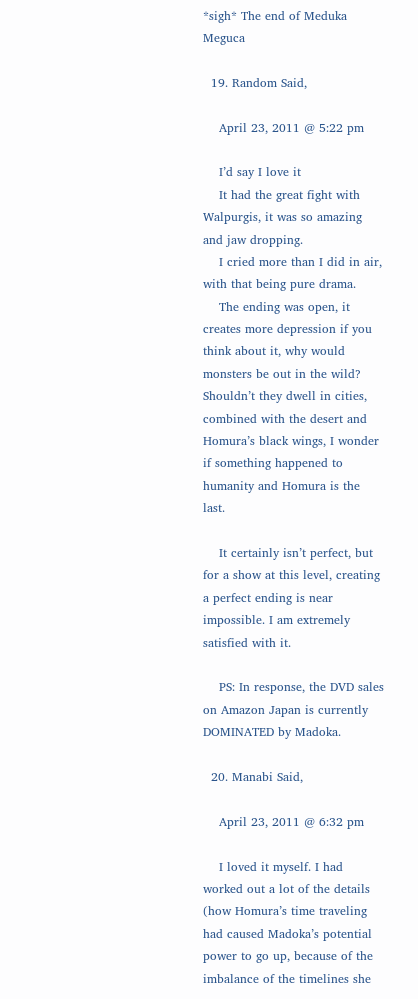*sigh* The end of Meduka Meguca

  19. Random Said,

    April 23, 2011 @ 5:22 pm

    I’d say I love it
    It had the great fight with Walpurgis, it was so amazing and jaw dropping.
    I cried more than I did in air, with that being pure drama.
    The ending was open, it creates more depression if you think about it, why would monsters be out in the wild? Shouldn’t they dwell in cities, combined with the desert and Homura’s black wings, I wonder if something happened to humanity and Homura is the last.

    It certainly isn’t perfect, but for a show at this level, creating a perfect ending is near impossible. I am extremely satisfied with it.

    PS: In response, the DVD sales on Amazon Japan is currently DOMINATED by Madoka.

  20. Manabi Said,

    April 23, 2011 @ 6:32 pm

    I loved it myself. I had worked out a lot of the details (how Homura’s time traveling had caused Madoka’s potential power to go up, because of the imbalance of the timelines she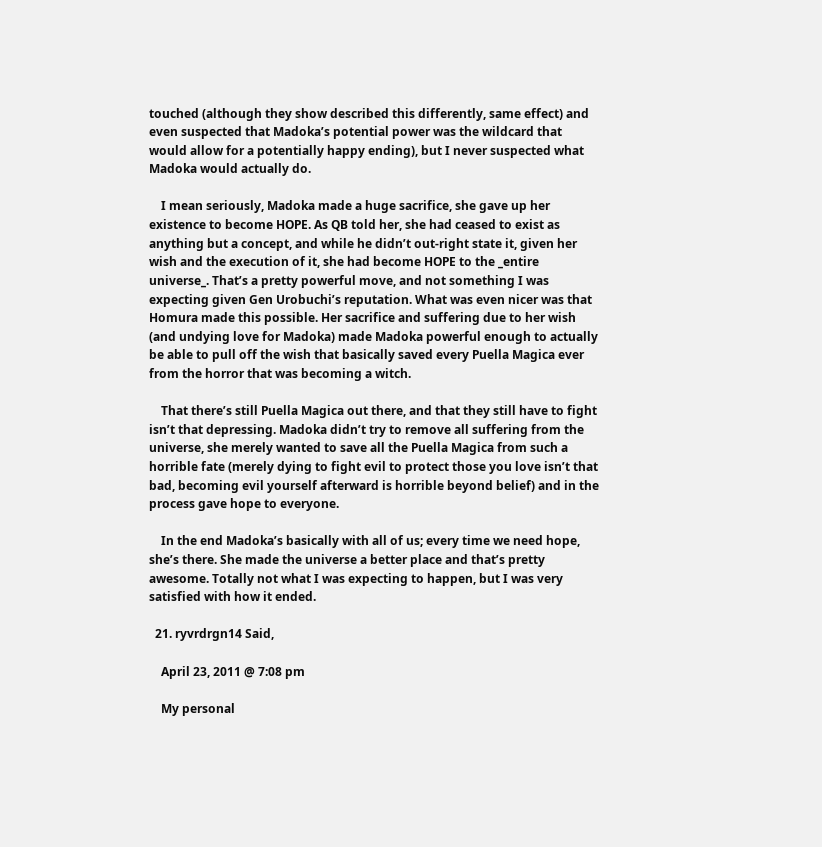touched (although they show described this differently, same effect) and even suspected that Madoka’s potential power was the wildcard that would allow for a potentially happy ending), but I never suspected what Madoka would actually do.

    I mean seriously, Madoka made a huge sacrifice, she gave up her existence to become HOPE. As QB told her, she had ceased to exist as anything but a concept, and while he didn’t out-right state it, given her wish and the execution of it, she had become HOPE to the _entire universe_. That’s a pretty powerful move, and not something I was expecting given Gen Urobuchi’s reputation. What was even nicer was that Homura made this possible. Her sacrifice and suffering due to her wish (and undying love for Madoka) made Madoka powerful enough to actually be able to pull off the wish that basically saved every Puella Magica ever from the horror that was becoming a witch.

    That there’s still Puella Magica out there, and that they still have to fight isn’t that depressing. Madoka didn’t try to remove all suffering from the universe, she merely wanted to save all the Puella Magica from such a horrible fate (merely dying to fight evil to protect those you love isn’t that bad, becoming evil yourself afterward is horrible beyond belief) and in the process gave hope to everyone.

    In the end Madoka’s basically with all of us; every time we need hope, she’s there. She made the universe a better place and that’s pretty awesome. Totally not what I was expecting to happen, but I was very satisfied with how it ended.

  21. ryvrdrgn14 Said,

    April 23, 2011 @ 7:08 pm

    My personal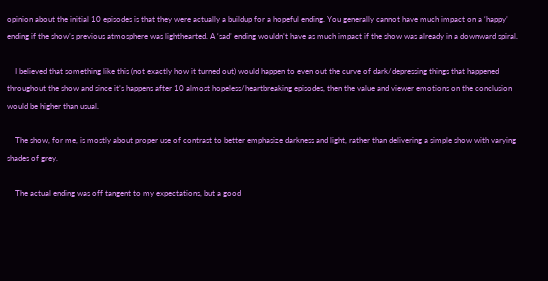opinion about the initial 10 episodes is that they were actually a buildup for a hopeful ending. You generally cannot have much impact on a ‘happy’ ending if the show’s previous atmosphere was lighthearted. A ‘sad’ ending wouldn’t have as much impact if the show was already in a downward spiral.

    I believed that something like this (not exactly how it turned out) would happen to even out the curve of dark/depressing things that happened throughout the show and since it’s happens after 10 almost hopeless/heartbreaking episodes, then the value and viewer emotions on the conclusion would be higher than usual.

    The show, for me, is mostly about proper use of contrast to better emphasize darkness and light, rather than delivering a simple show with varying shades of grey.

    The actual ending was off tangent to my expectations, but a good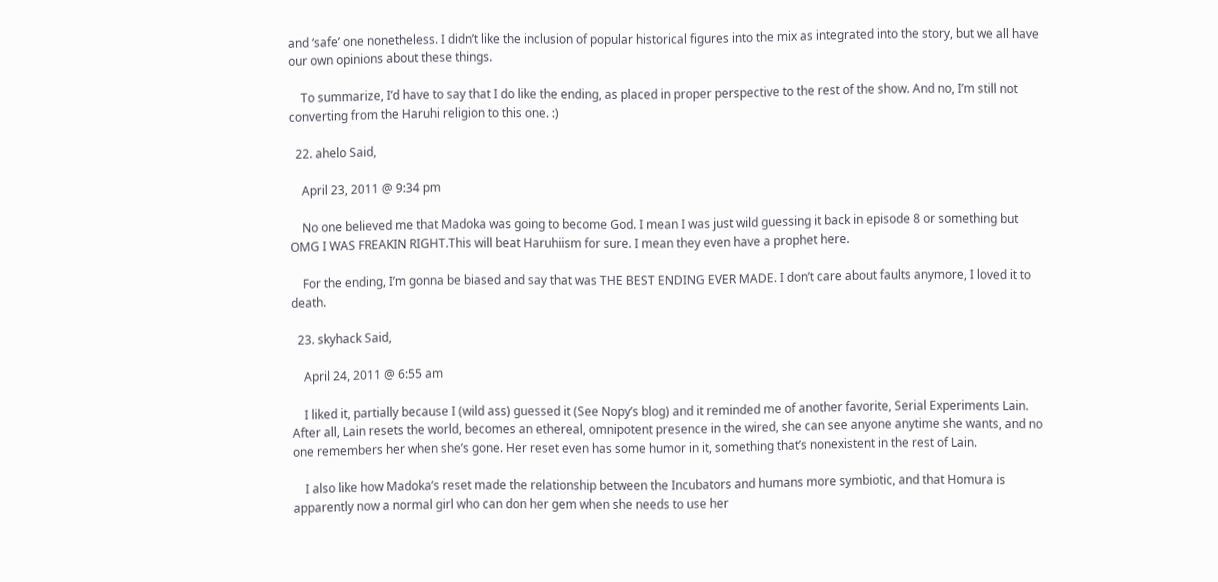and ‘safe’ one nonetheless. I didn’t like the inclusion of popular historical figures into the mix as integrated into the story, but we all have our own opinions about these things.

    To summarize, I’d have to say that I do like the ending, as placed in proper perspective to the rest of the show. And no, I’m still not converting from the Haruhi religion to this one. :)

  22. ahelo Said,

    April 23, 2011 @ 9:34 pm

    No one believed me that Madoka was going to become God. I mean I was just wild guessing it back in episode 8 or something but OMG I WAS FREAKIN RIGHT.This will beat Haruhiism for sure. I mean they even have a prophet here.

    For the ending, I’m gonna be biased and say that was THE BEST ENDING EVER MADE. I don’t care about faults anymore, I loved it to death.

  23. skyhack Said,

    April 24, 2011 @ 6:55 am

    I liked it, partially because I (wild ass) guessed it (See Nopy’s blog) and it reminded me of another favorite, Serial Experiments Lain. After all, Lain resets the world, becomes an ethereal, omnipotent presence in the wired, she can see anyone anytime she wants, and no one remembers her when she’s gone. Her reset even has some humor in it, something that’s nonexistent in the rest of Lain.

    I also like how Madoka’s reset made the relationship between the Incubators and humans more symbiotic, and that Homura is apparently now a normal girl who can don her gem when she needs to use her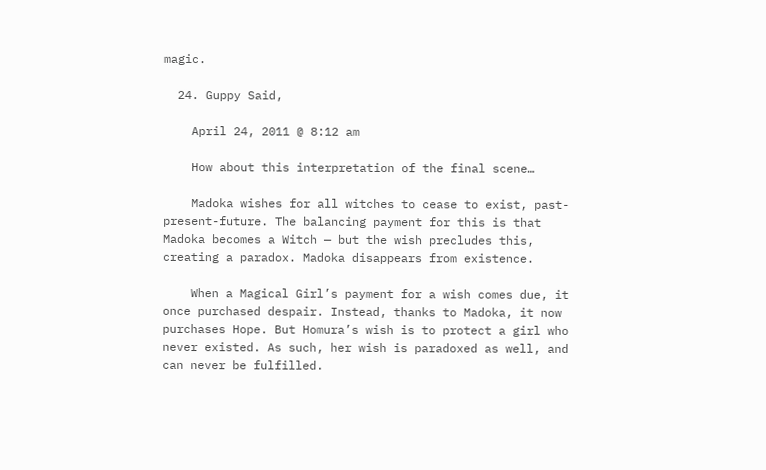magic.

  24. Guppy Said,

    April 24, 2011 @ 8:12 am

    How about this interpretation of the final scene…

    Madoka wishes for all witches to cease to exist, past-present-future. The balancing payment for this is that Madoka becomes a Witch — but the wish precludes this, creating a paradox. Madoka disappears from existence.

    When a Magical Girl’s payment for a wish comes due, it once purchased despair. Instead, thanks to Madoka, it now purchases Hope. But Homura’s wish is to protect a girl who never existed. As such, her wish is paradoxed as well, and can never be fulfilled.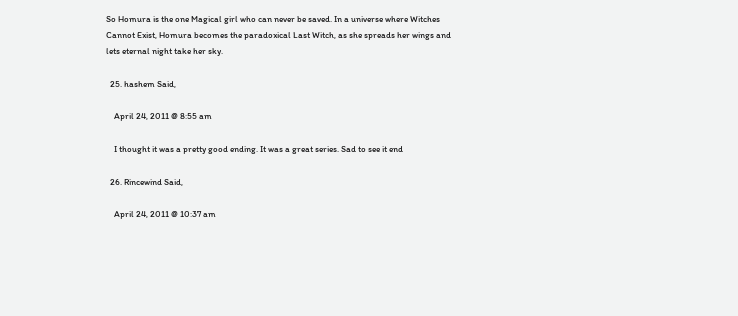So Homura is the one Magical girl who can never be saved. In a universe where Witches Cannot Exist, Homura becomes the paradoxical Last Witch, as she spreads her wings and lets eternal night take her sky.

  25. hashem Said,

    April 24, 2011 @ 8:55 am

    I thought it was a pretty good ending. It was a great series. Sad to see it end

  26. Rincewind Said,

    April 24, 2011 @ 10:37 am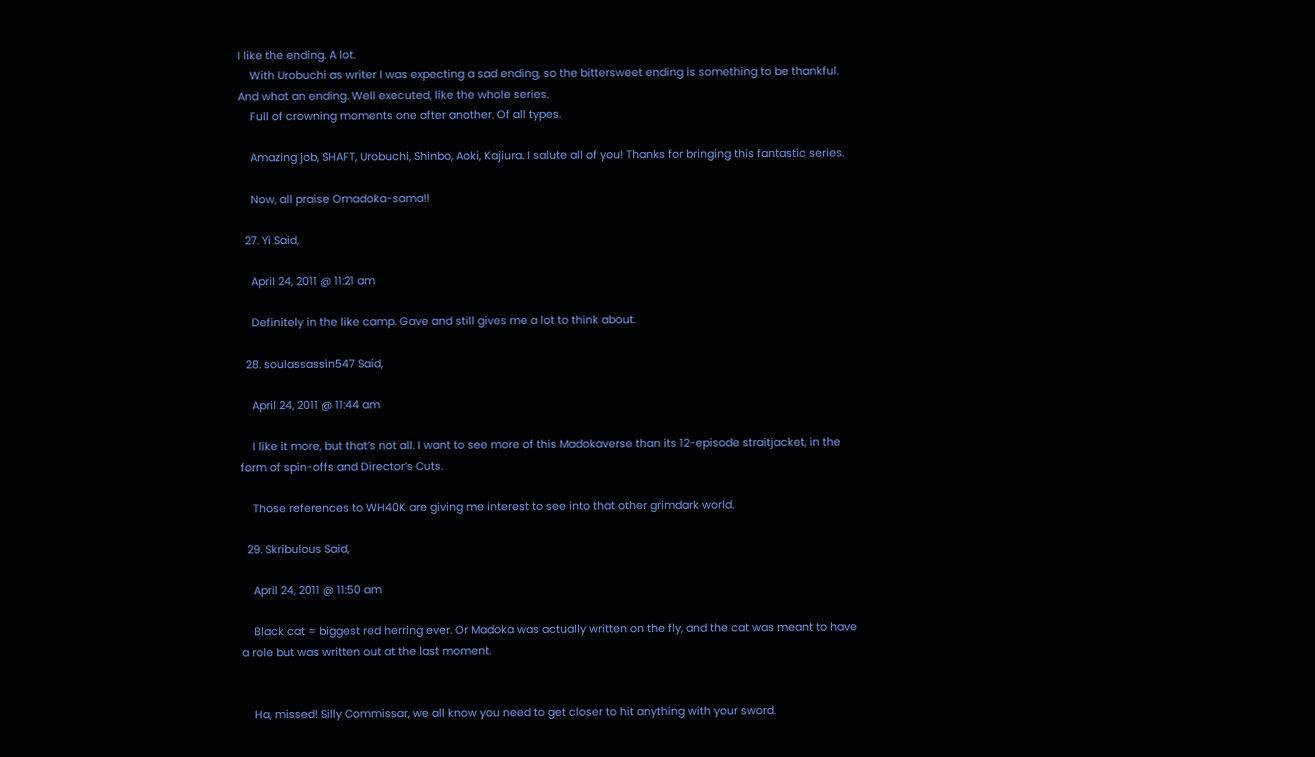I like the ending. A lot.
    With Urobuchi as writer I was expecting a sad ending, so the bittersweet ending is something to be thankful. And what an ending. Well executed, like the whole series.
    Full of crowning moments one after another. Of all types.

    Amazing job, SHAFT, Urobuchi, Shinbo, Aoki, Kajiura. I salute all of you! Thanks for bringing this fantastic series.

    Now, all praise Omadoka-sama!!

  27. Yi Said,

    April 24, 2011 @ 11:21 am

    Definitely in the like camp. Gave and still gives me a lot to think about.

  28. soulassassin547 Said,

    April 24, 2011 @ 11:44 am

    I like it more, but that’s not all. I want to see more of this Madokaverse than its 12-episode straitjacket, in the form of spin-offs and Director’s Cuts.

    Those references to WH40K are giving me interest to see into that other grimdark world.

  29. Skribulous Said,

    April 24, 2011 @ 11:50 am

    Black cat = biggest red herring ever. Or Madoka was actually written on the fly, and the cat was meant to have a role but was written out at the last moment.


    Ha, missed! Silly Commissar, we all know you need to get closer to hit anything with your sword.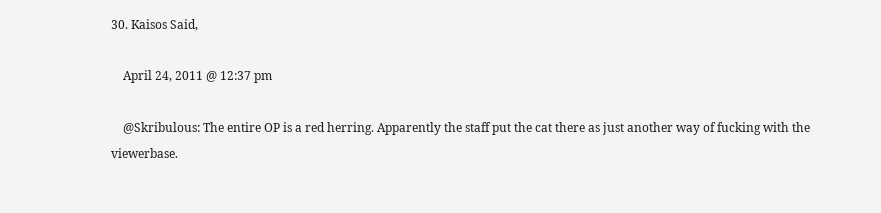30. Kaisos Said,

    April 24, 2011 @ 12:37 pm

    @Skribulous: The entire OP is a red herring. Apparently the staff put the cat there as just another way of fucking with the viewerbase.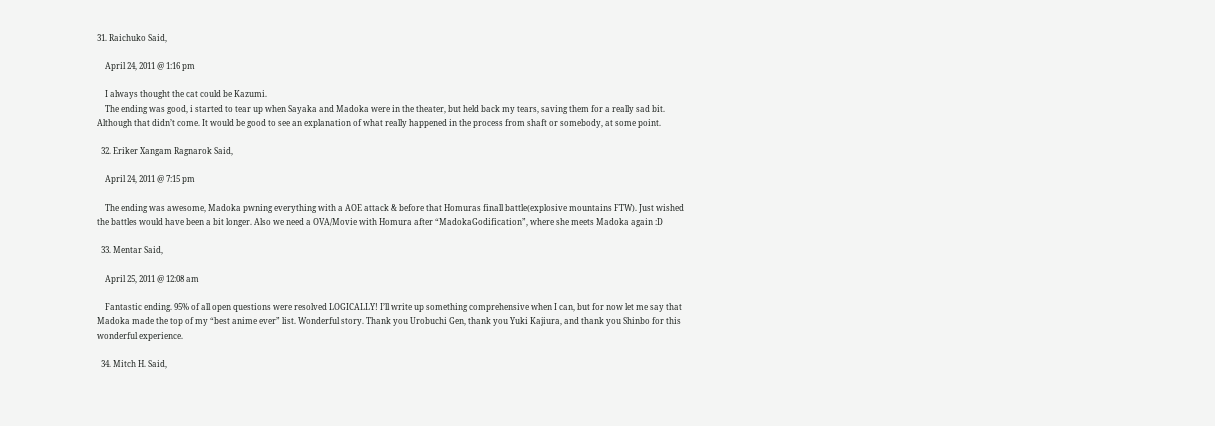31. Raichuko Said,

    April 24, 2011 @ 1:16 pm

    I always thought the cat could be Kazumi.
    The ending was good, i started to tear up when Sayaka and Madoka were in the theater, but held back my tears, saving them for a really sad bit. Although that didn’t come. It would be good to see an explanation of what really happened in the process from shaft or somebody, at some point.

  32. Eriker Xangam Ragnarok Said,

    April 24, 2011 @ 7:15 pm

    The ending was awesome, Madoka pwning everything with a AOE attack & before that Homuras finall battle(explosive mountains FTW). Just wished the battles would have been a bit longer. Also we need a OVA/Movie with Homura after “MadokaGodification”, where she meets Madoka again :D

  33. Mentar Said,

    April 25, 2011 @ 12:08 am

    Fantastic ending. 95% of all open questions were resolved LOGICALLY! I’ll write up something comprehensive when I can, but for now let me say that Madoka made the top of my “best anime ever” list. Wonderful story. Thank you Urobuchi Gen, thank you Yuki Kajiura, and thank you Shinbo for this wonderful experience.

  34. Mitch H. Said,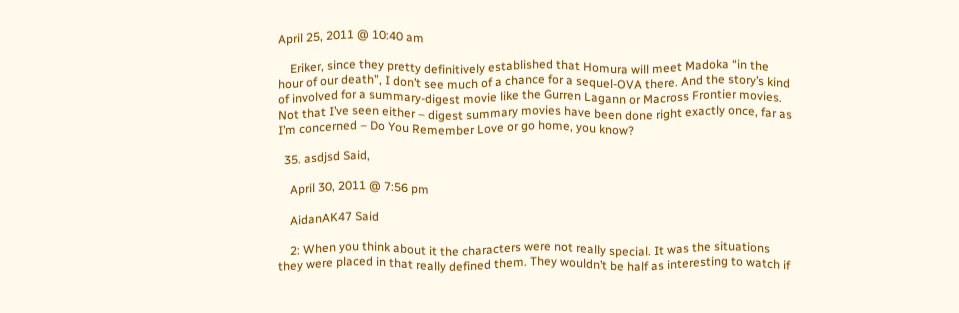April 25, 2011 @ 10:40 am

    Eriker, since they pretty definitively established that Homura will meet Madoka “in the hour of our death”, I don’t see much of a chance for a sequel-OVA there. And the story’s kind of involved for a summary-digest movie like the Gurren Lagann or Macross Frontier movies. Not that I’ve seen either – digest summary movies have been done right exactly once, far as I’m concerned – Do You Remember Love or go home, you know?

  35. asdjsd Said,

    April 30, 2011 @ 7:56 pm

    AidanAK47 Said

    2: When you think about it the characters were not really special. It was the situations they were placed in that really defined them. They wouldn’t be half as interesting to watch if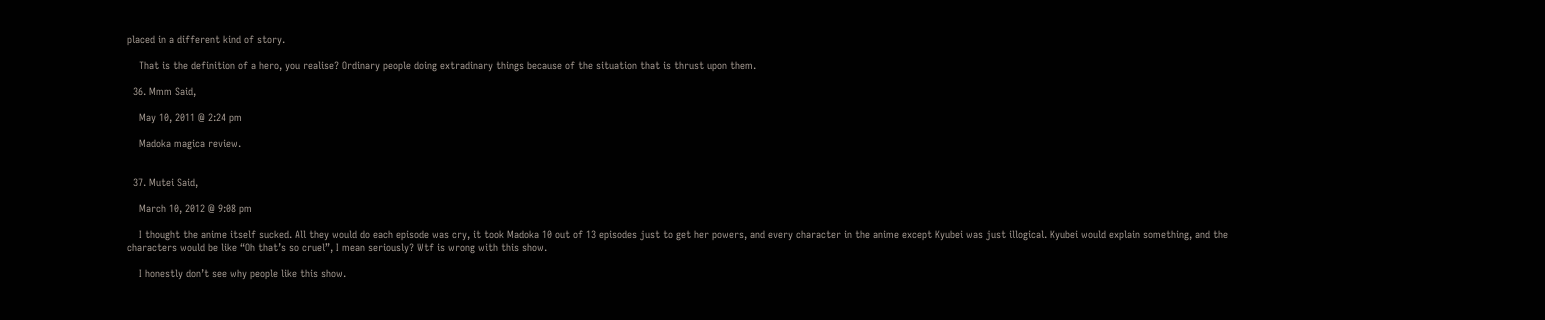placed in a different kind of story.

    That is the definition of a hero, you realise? Ordinary people doing extradinary things because of the situation that is thrust upon them.

  36. Mmm Said,

    May 10, 2011 @ 2:24 pm

    Madoka magica review.


  37. Mutei Said,

    March 10, 2012 @ 9:08 pm

    I thought the anime itself sucked. All they would do each episode was cry, it took Madoka 10 out of 13 episodes just to get her powers, and every character in the anime except Kyubei was just illogical. Kyubei would explain something, and the characters would be like “Oh that’s so cruel”, I mean seriously? Wtf is wrong with this show.

    I honestly don’t see why people like this show.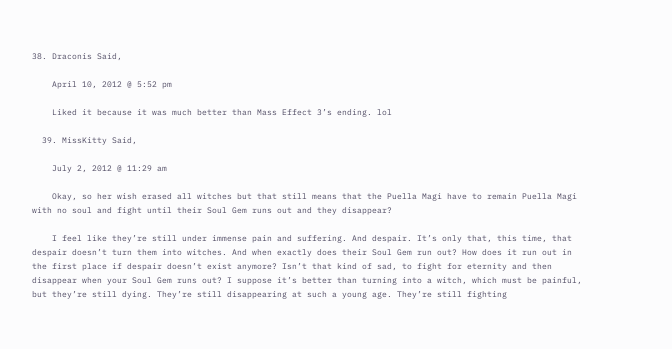38. Draconis Said,

    April 10, 2012 @ 5:52 pm

    Liked it because it was much better than Mass Effect 3’s ending. lol

  39. MissKitty Said,

    July 2, 2012 @ 11:29 am

    Okay, so her wish erased all witches but that still means that the Puella Magi have to remain Puella Magi with no soul and fight until their Soul Gem runs out and they disappear?

    I feel like they’re still under immense pain and suffering. And despair. It’s only that, this time, that despair doesn’t turn them into witches. And when exactly does their Soul Gem run out? How does it run out in the first place if despair doesn’t exist anymore? Isn’t that kind of sad, to fight for eternity and then disappear when your Soul Gem runs out? I suppose it’s better than turning into a witch, which must be painful, but they’re still dying. They’re still disappearing at such a young age. They’re still fighting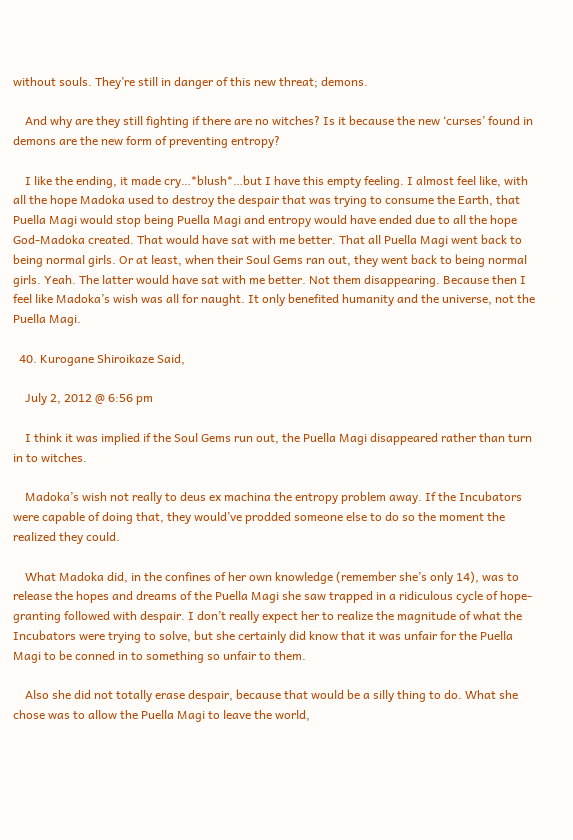without souls. They’re still in danger of this new threat; demons.

    And why are they still fighting if there are no witches? Is it because the new ‘curses’ found in demons are the new form of preventing entropy?

    I like the ending, it made cry…*blush*…but I have this empty feeling. I almost feel like, with all the hope Madoka used to destroy the despair that was trying to consume the Earth, that Puella Magi would stop being Puella Magi and entropy would have ended due to all the hope God-Madoka created. That would have sat with me better. That all Puella Magi went back to being normal girls. Or at least, when their Soul Gems ran out, they went back to being normal girls. Yeah. The latter would have sat with me better. Not them disappearing. Because then I feel like Madoka’s wish was all for naught. It only benefited humanity and the universe, not the Puella Magi.

  40. Kurogane Shiroikaze Said,

    July 2, 2012 @ 6:56 pm

    I think it was implied if the Soul Gems run out, the Puella Magi disappeared rather than turn in to witches.

    Madoka’s wish not really to deus ex machina the entropy problem away. If the Incubators were capable of doing that, they would’ve prodded someone else to do so the moment the realized they could.

    What Madoka did, in the confines of her own knowledge (remember she’s only 14), was to release the hopes and dreams of the Puella Magi she saw trapped in a ridiculous cycle of hope-granting followed with despair. I don’t really expect her to realize the magnitude of what the Incubators were trying to solve, but she certainly did know that it was unfair for the Puella Magi to be conned in to something so unfair to them.

    Also she did not totally erase despair, because that would be a silly thing to do. What she chose was to allow the Puella Magi to leave the world,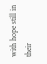with hope still in their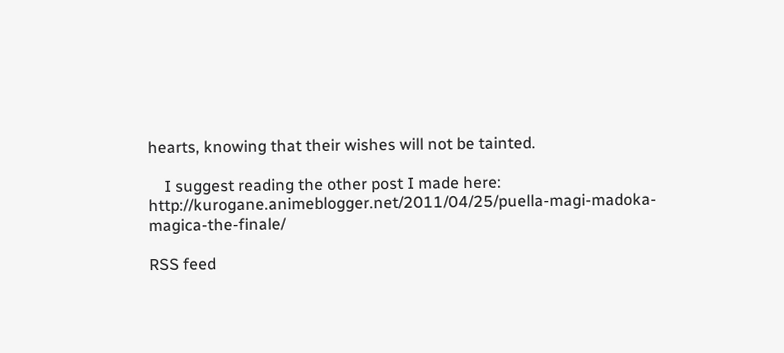hearts, knowing that their wishes will not be tainted.

    I suggest reading the other post I made here: http://kurogane.animeblogger.net/2011/04/25/puella-magi-madoka-magica-the-finale/

RSS feed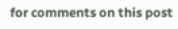for comments on this post